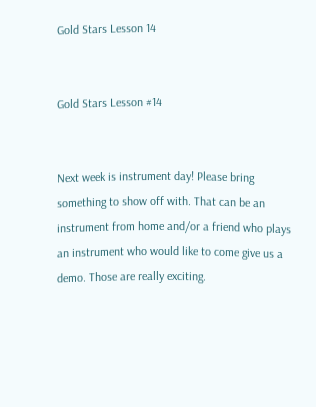Gold Stars Lesson 14


Gold Stars Lesson #14


Next week is instrument day! Please bring something to show off with. That can be an instrument from home and/or a friend who plays an instrument who would like to come give us a demo. Those are really exciting.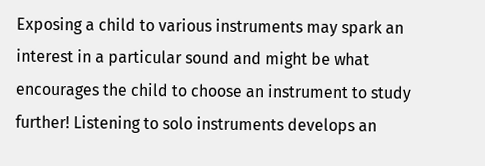Exposing a child to various instruments may spark an interest in a particular sound and might be what encourages the child to choose an instrument to study further! Listening to solo instruments develops an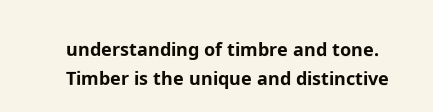understanding of timbre and tone. Timber is the unique and distinctive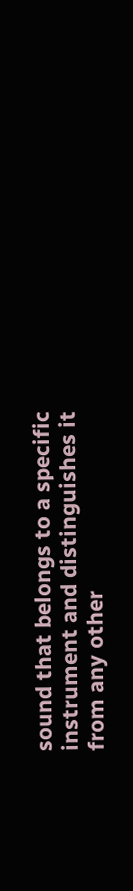sound that belongs to a specific instrument and distinguishes it from any other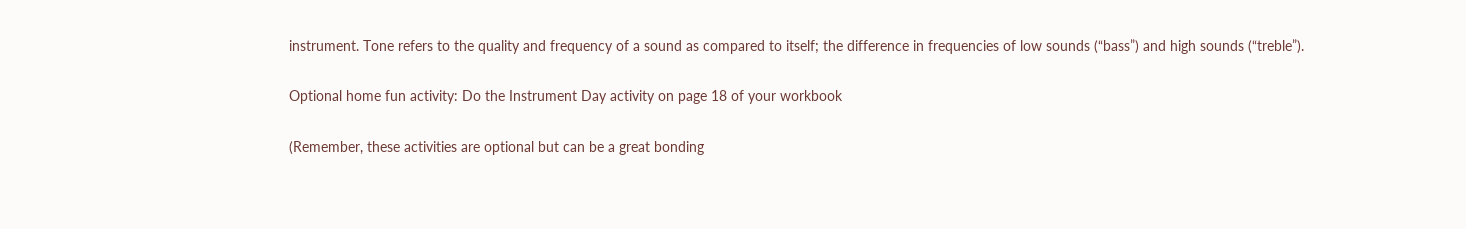instrument. Tone refers to the quality and frequency of a sound as compared to itself; the difference in frequencies of low sounds (“bass”) and high sounds (“treble”).

Optional home fun activity: Do the Instrument Day activity on page 18 of your workbook

(Remember, these activities are optional but can be a great bonding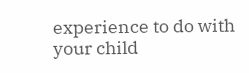experience to do with your child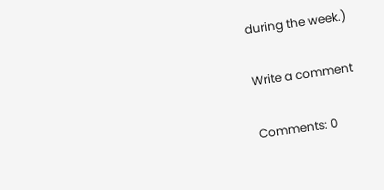during the week.)

Write a comment

Comments: 0